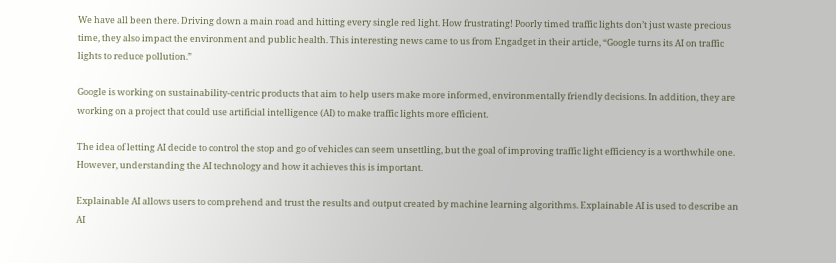We have all been there. Driving down a main road and hitting every single red light. How frustrating! Poorly timed traffic lights don’t just waste precious time, they also impact the environment and public health. This interesting news came to us from Engadget in their article, “Google turns its AI on traffic lights to reduce pollution.”

Google is working on sustainability-centric products that aim to help users make more informed, environmentally friendly decisions. In addition, they are working on a project that could use artificial intelligence (AI) to make traffic lights more efficient.

The idea of letting AI decide to control the stop and go of vehicles can seem unsettling, but the goal of improving traffic light efficiency is a worthwhile one. However, understanding the AI technology and how it achieves this is important.

Explainable AI allows users to comprehend and trust the results and output created by machine learning algorithms. Explainable AI is used to describe an AI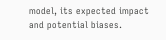model, its expected impact and potential biases.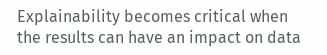Explainability becomes critical when the results can have an impact on data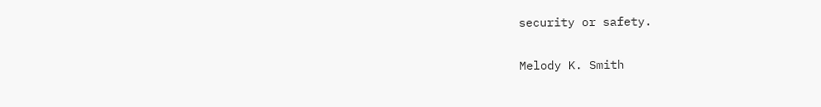security or safety.

Melody K. Smith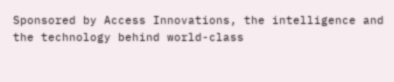Sponsored by Access Innovations, the intelligence and the technology behind world-class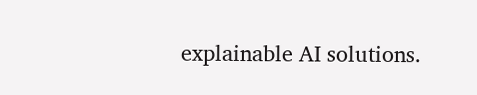explainable AI solutions.